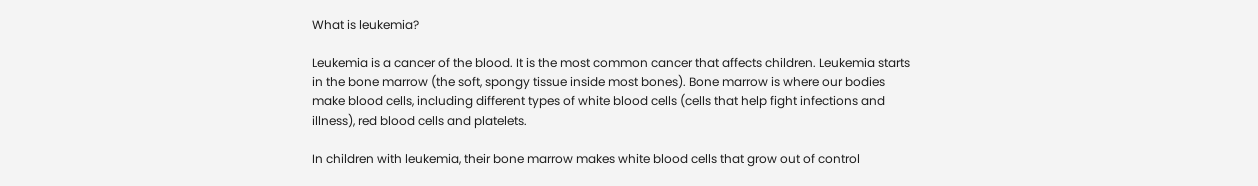What is leukemia?

Leukemia is a cancer of the blood. It is the most common cancer that affects children. Leukemia starts in the bone marrow (the soft, spongy tissue inside most bones). Bone marrow is where our bodies make blood cells, including different types of white blood cells (cells that help fight infections and illness), red blood cells and platelets.

In children with leukemia, their bone marrow makes white blood cells that grow out of control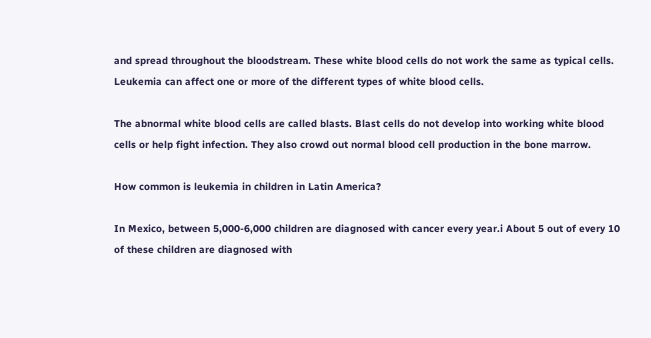and spread throughout the bloodstream. These white blood cells do not work the same as typical cells. Leukemia can affect one or more of the different types of white blood cells.

The abnormal white blood cells are called blasts. Blast cells do not develop into working white blood cells or help fight infection. They also crowd out normal blood cell production in the bone marrow.

How common is leukemia in children in Latin America?

In Mexico, between 5,000-6,000 children are diagnosed with cancer every year.i About 5 out of every 10 of these children are diagnosed with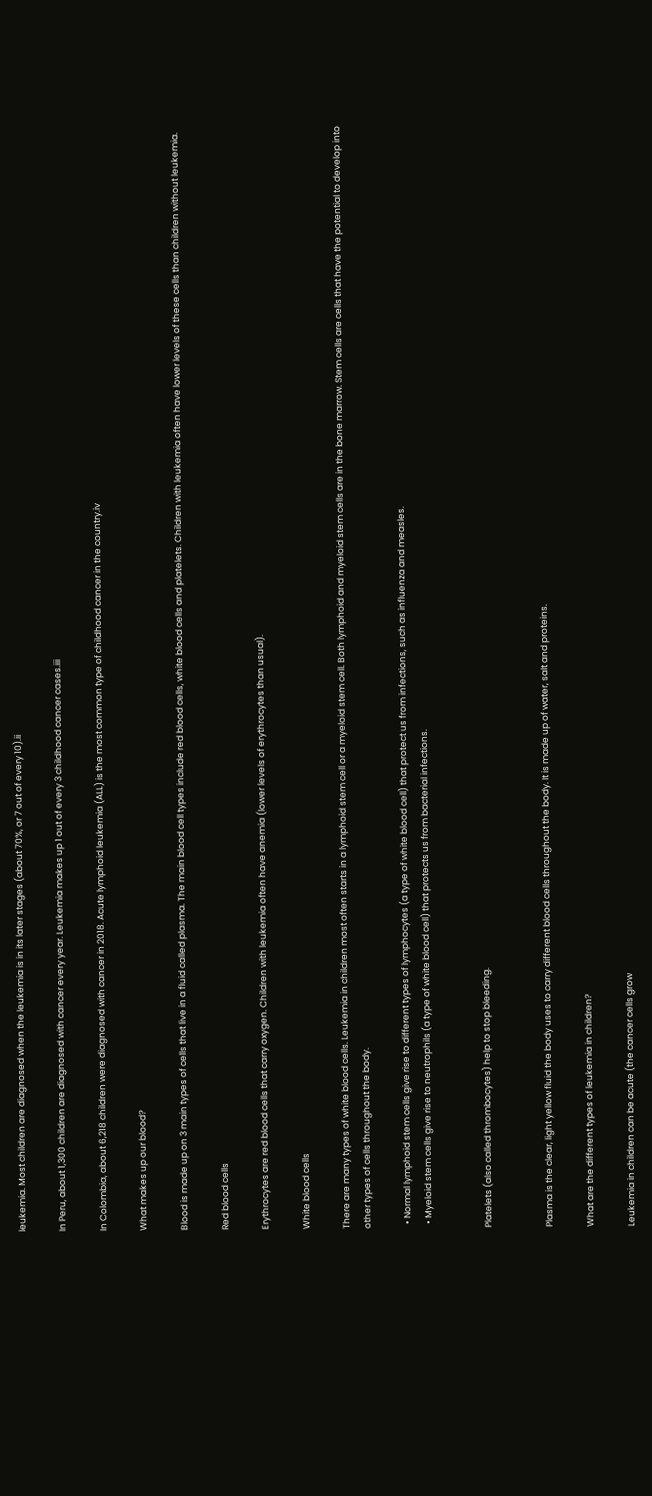leukemia. Most children are diagnosed when the leukemia is in its later stages (about 70%, or 7 out of every 10).ii

In Peru, about 1,300 children are diagnosed with cancer every year. Leukemia makes up 1 out of every 3 childhood cancer cases.iii

In Colombia, about 6,218 children were diagnosed with cancer in 2018. Acute lymphoid leukemia (ALL) is the most common type of childhood cancer in the country.iv

What makes up our blood?

Blood is made up on 3 main types of cells that live in a fluid called plasma. The main blood cell types include red blood cells, white blood cells and platelets. Children with leukemia often have lower levels of these cells than children without leukemia.

Red blood cells

Erythrocytes are red blood cells that carry oxygen. Children with leukemia often have anemia (lower levels of erythrocytes than usual).

White blood cells

There are many types of white blood cells. Leukemia in children most often starts in a lymphoid stem cell or a myeloid stem cell. Both lymphoid and myeloid stem cells are in the bone marrow. Stem cells are cells that have the potential to develop into other types of cells throughout the body.

  • Normal lymphoid stem cells give rise to different types of lymphocytes (a type of white blood cell) that protect us from infections, such as influenza and measles.
  • Myeloid stem cells give rise to neutrophils (a type of white blood cell) that protects us from bacterial infections.


Platelets (also called thrombocytes) help to stop bleeding.


Plasma is the clear, light yellow fluid the body uses to carry different blood cells throughout the body. It is made up of water, salt and proteins.

What are the different types of leukemia in children?

Leukemia in children can be acute (the cancer cells grow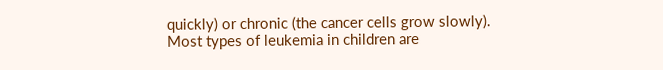quickly) or chronic (the cancer cells grow slowly). Most types of leukemia in children are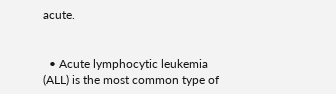acute.


  • Acute lymphocytic leukemia (ALL) is the most common type of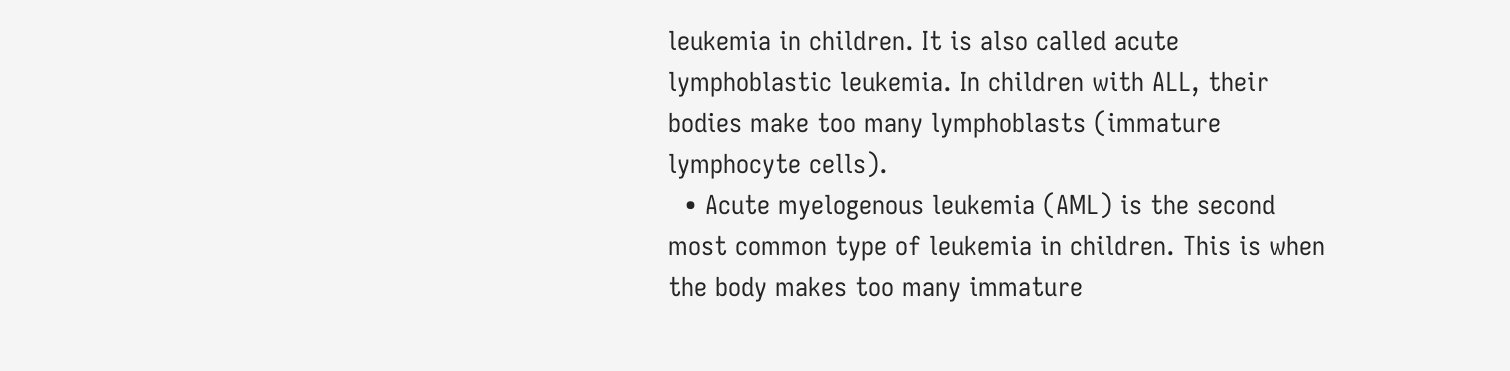leukemia in children. It is also called acute lymphoblastic leukemia. In children with ALL, their bodies make too many lymphoblasts (immature lymphocyte cells).
  • Acute myelogenous leukemia (AML) is the second most common type of leukemia in children. This is when the body makes too many immature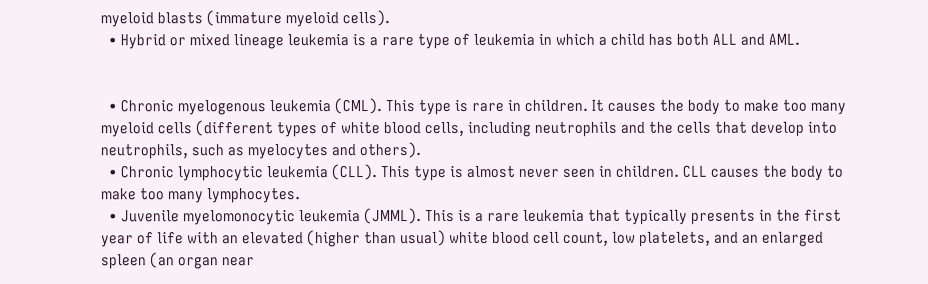myeloid blasts (immature myeloid cells).
  • Hybrid or mixed lineage leukemia is a rare type of leukemia in which a child has both ALL and AML.


  • Chronic myelogenous leukemia (CML). This type is rare in children. It causes the body to make too many myeloid cells (different types of white blood cells, including neutrophils and the cells that develop into neutrophils, such as myelocytes and others).
  • Chronic lymphocytic leukemia (CLL). This type is almost never seen in children. CLL causes the body to make too many lymphocytes.
  • Juvenile myelomonocytic leukemia (JMML). This is a rare leukemia that typically presents in the first year of life with an elevated (higher than usual) white blood cell count, low platelets, and an enlarged spleen (an organ near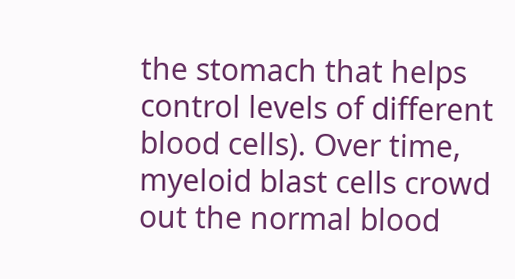the stomach that helps control levels of different blood cells). Over time, myeloid blast cells crowd out the normal blood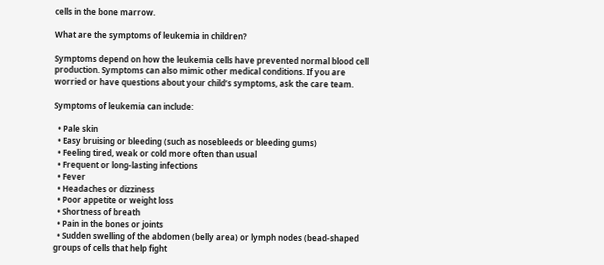cells in the bone marrow.

What are the symptoms of leukemia in children?

Symptoms depend on how the leukemia cells have prevented normal blood cell production. Symptoms can also mimic other medical conditions. If you are worried or have questions about your child’s symptoms, ask the care team.

Symptoms of leukemia can include:

  • Pale skin
  • Easy bruising or bleeding (such as nosebleeds or bleeding gums)
  • Feeling tired, weak or cold more often than usual
  • Frequent or long-lasting infections
  • Fever
  • Headaches or dizziness
  • Poor appetite or weight loss
  • Shortness of breath
  • Pain in the bones or joints
  • Sudden swelling of the abdomen (belly area) or lymph nodes (bead-shaped groups of cells that help fight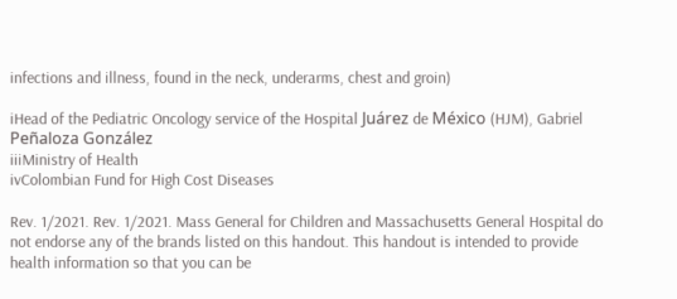infections and illness, found in the neck, underarms, chest and groin)

iHead of the Pediatric Oncology service of the Hospital Juárez de México (HJM), Gabriel Peñaloza González
iiiMinistry of Health
ivColombian Fund for High Cost Diseases

Rev. 1/2021. Rev. 1/2021. Mass General for Children and Massachusetts General Hospital do not endorse any of the brands listed on this handout. This handout is intended to provide health information so that you can be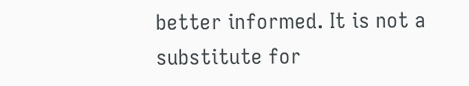better informed. It is not a substitute for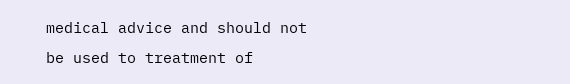medical advice and should not be used to treatment of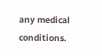any medical conditions.